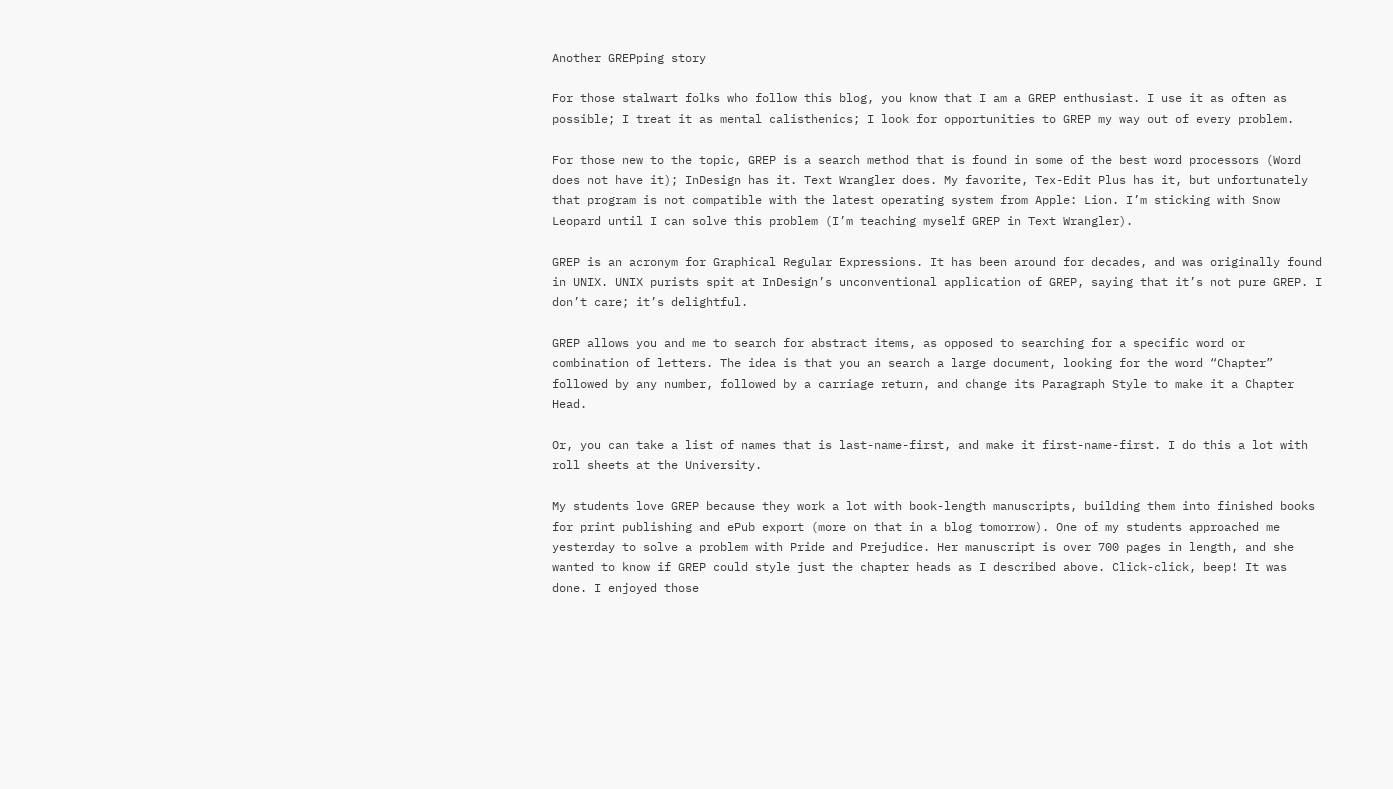Another GREPping story

For those stalwart folks who follow this blog, you know that I am a GREP enthusiast. I use it as often as possible; I treat it as mental calisthenics; I look for opportunities to GREP my way out of every problem.

For those new to the topic, GREP is a search method that is found in some of the best word processors (Word does not have it); InDesign has it. Text Wrangler does. My favorite, Tex-Edit Plus has it, but unfortunately that program is not compatible with the latest operating system from Apple: Lion. I’m sticking with Snow Leopard until I can solve this problem (I’m teaching myself GREP in Text Wrangler).

GREP is an acronym for Graphical Regular Expressions. It has been around for decades, and was originally found in UNIX. UNIX purists spit at InDesign’s unconventional application of GREP, saying that it’s not pure GREP. I don’t care; it’s delightful.

GREP allows you and me to search for abstract items, as opposed to searching for a specific word or combination of letters. The idea is that you an search a large document, looking for the word “Chapter” followed by any number, followed by a carriage return, and change its Paragraph Style to make it a Chapter Head.

Or, you can take a list of names that is last-name-first, and make it first-name-first. I do this a lot with roll sheets at the University.

My students love GREP because they work a lot with book-length manuscripts, building them into finished books for print publishing and ePub export (more on that in a blog tomorrow). One of my students approached me yesterday to solve a problem with Pride and Prejudice. Her manuscript is over 700 pages in length, and she wanted to know if GREP could style just the chapter heads as I described above. Click-click, beep! It was done. I enjoyed those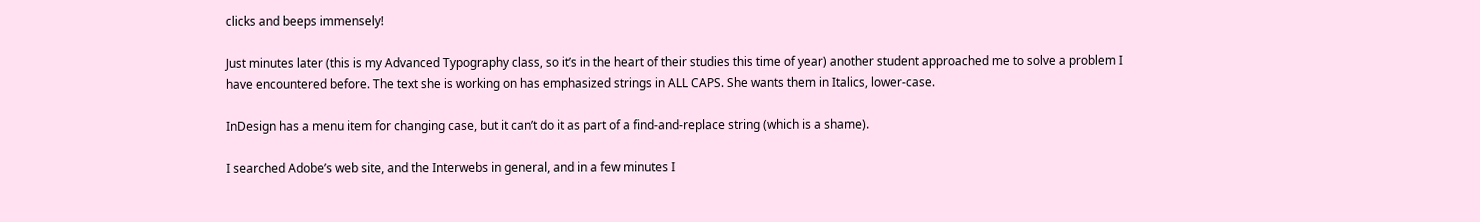clicks and beeps immensely!

Just minutes later (this is my Advanced Typography class, so it’s in the heart of their studies this time of year) another student approached me to solve a problem I have encountered before. The text she is working on has emphasized strings in ALL CAPS. She wants them in Italics, lower-case.

InDesign has a menu item for changing case, but it can’t do it as part of a find-and-replace string (which is a shame).

I searched Adobe’s web site, and the Interwebs in general, and in a few minutes I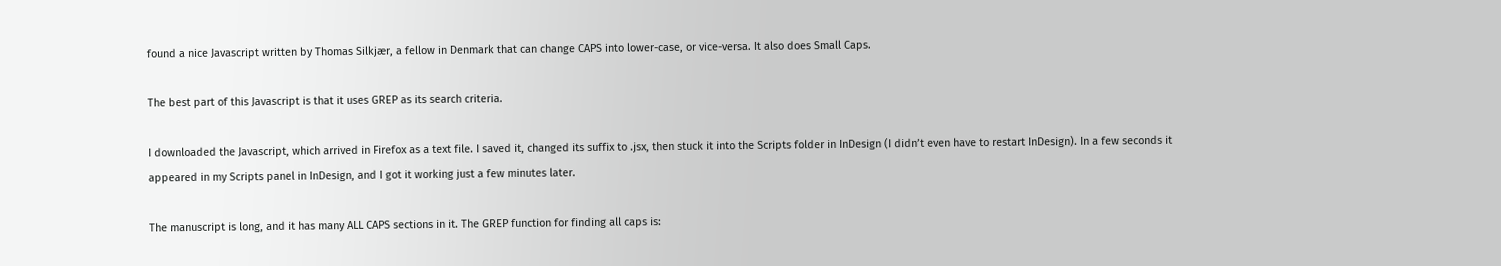found a nice Javascript written by Thomas Silkjær, a fellow in Denmark that can change CAPS into lower-case, or vice-versa. It also does Small Caps.

The best part of this Javascript is that it uses GREP as its search criteria.

I downloaded the Javascript, which arrived in Firefox as a text file. I saved it, changed its suffix to .jsx, then stuck it into the Scripts folder in InDesign (I didn’t even have to restart InDesign). In a few seconds it appeared in my Scripts panel in InDesign, and I got it working just a few minutes later.

The manuscript is long, and it has many ALL CAPS sections in it. The GREP function for finding all caps is: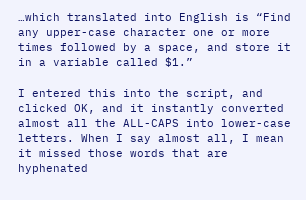…which translated into English is “Find any upper-case character one or more times followed by a space, and store it in a variable called $1.”

I entered this into the script, and clicked OK, and it instantly converted almost all the ALL-CAPS into lower-case letters. When I say almost all, I mean it missed those words that are hyphenated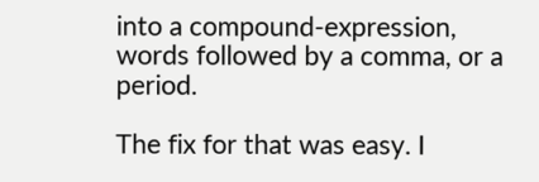into a compound-expression, words followed by a comma, or a period.

The fix for that was easy. I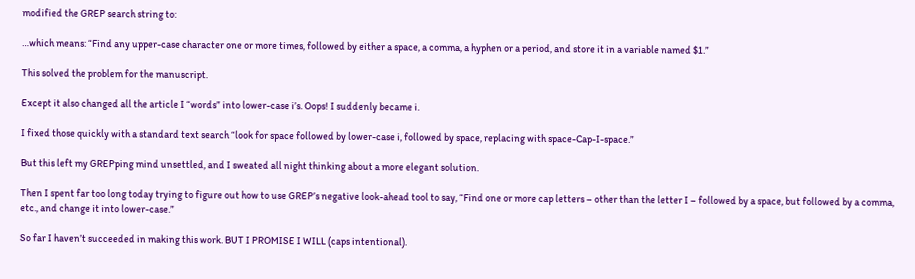modified the GREP search string to:

…which means: “Find any upper-case character one or more times, followed by either a space, a comma, a hyphen or a period, and store it in a variable named $1.”

This solved the problem for the manuscript.

Except it also changed all the article I “words” into lower-case i’s. Oops! I suddenly became i.

I fixed those quickly with a standard text search “look for space followed by lower-case i, followed by space, replacing with space-Cap-I-space.”

But this left my GREPping mind unsettled, and I sweated all night thinking about a more elegant solution.

Then I spent far too long today trying to figure out how to use GREP’s negative look-ahead tool to say, “Find one or more cap letters – other than the letter I – followed by a space, but followed by a comma, etc., and change it into lower-case.”

So far I haven’t succeeded in making this work. BUT I PROMISE I WILL (caps intentional).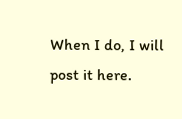When I do, I will post it here.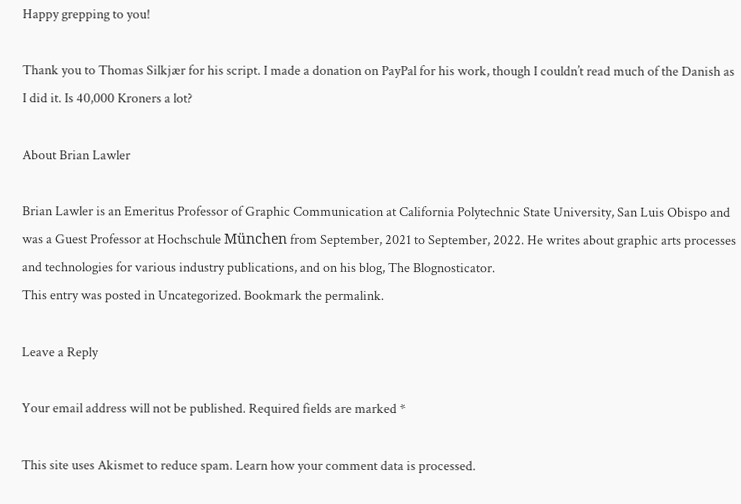Happy grepping to you!

Thank you to Thomas Silkjær for his script. I made a donation on PayPal for his work, though I couldn’t read much of the Danish as I did it. Is 40,000 Kroners a lot?

About Brian Lawler

Brian Lawler is an Emeritus Professor of Graphic Communication at California Polytechnic State University, San Luis Obispo and was a Guest Professor at Hochschule München from September, 2021 to September, 2022. He writes about graphic arts processes and technologies for various industry publications, and on his blog, The Blognosticator.
This entry was posted in Uncategorized. Bookmark the permalink.

Leave a Reply

Your email address will not be published. Required fields are marked *

This site uses Akismet to reduce spam. Learn how your comment data is processed.